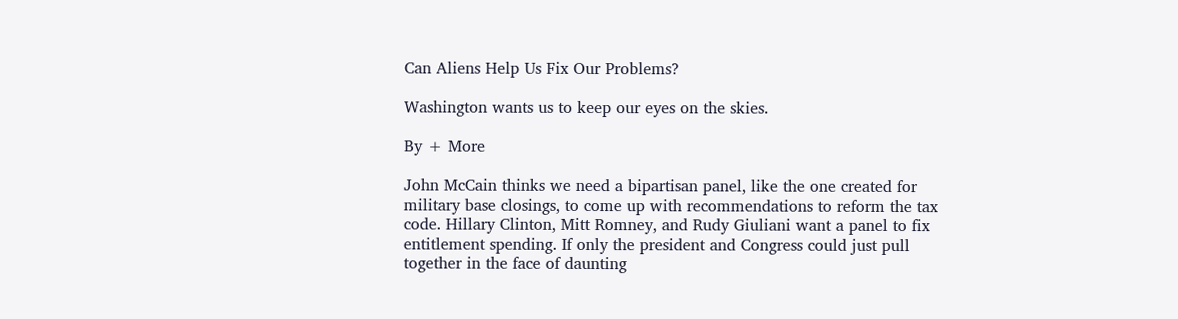Can Aliens Help Us Fix Our Problems?

Washington wants us to keep our eyes on the skies.

By + More

John McCain thinks we need a bipartisan panel, like the one created for military base closings, to come up with recommendations to reform the tax code. Hillary Clinton, Mitt Romney, and Rudy Giuliani want a panel to fix entitlement spending. If only the president and Congress could just pull together in the face of daunting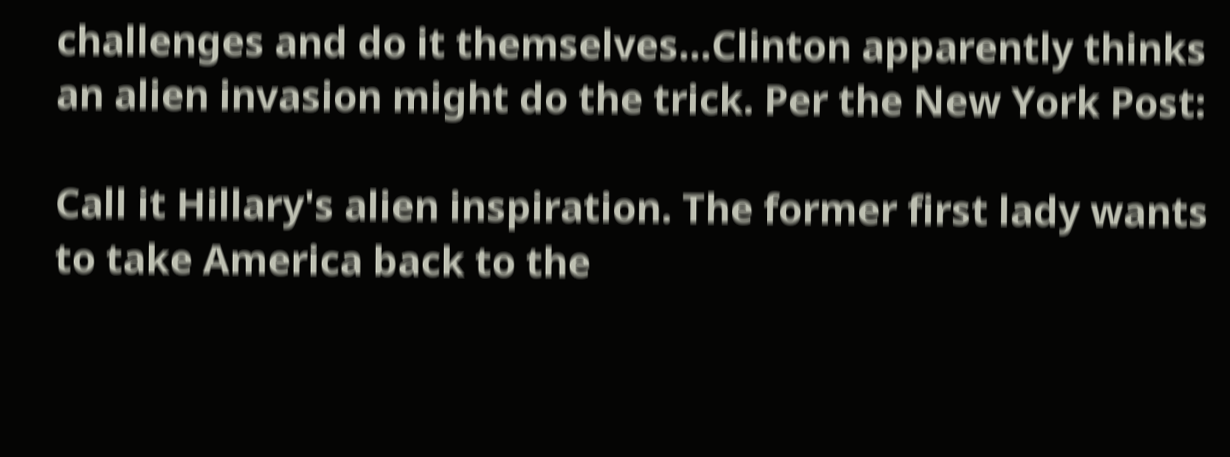challenges and do it themselves...Clinton apparently thinks an alien invasion might do the trick. Per the New York Post:

Call it Hillary's alien inspiration. The former first lady wants to take America back to the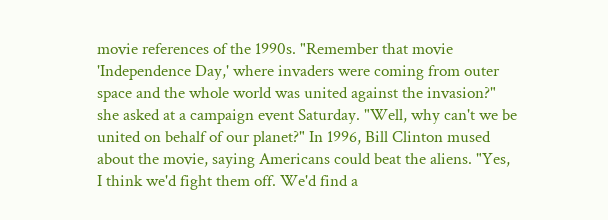movie references of the 1990s. "Remember that movie 'Independence Day,' where invaders were coming from outer space and the whole world was united against the invasion?" she asked at a campaign event Saturday. "Well, why can't we be united on behalf of our planet?" In 1996, Bill Clinton mused about the movie, saying Americans could beat the aliens. "Yes, I think we'd fight them off. We'd find a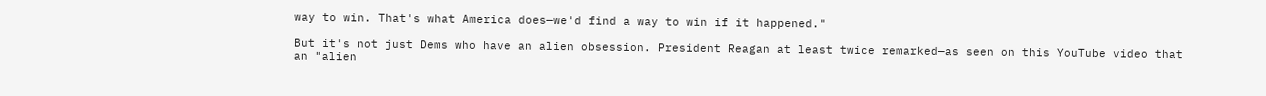way to win. That's what America does—we'd find a way to win if it happened."

But it's not just Dems who have an alien obsession. President Reagan at least twice remarked—as seen on this YouTube video that an "alien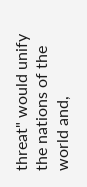threat" would unify the nations of the world and,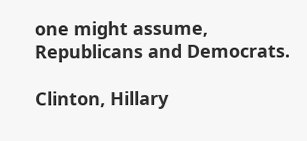one might assume, Republicans and Democrats.

Clinton, Hillary